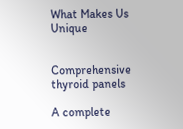What Makes Us Unique


Comprehensive thyroid panels

A complete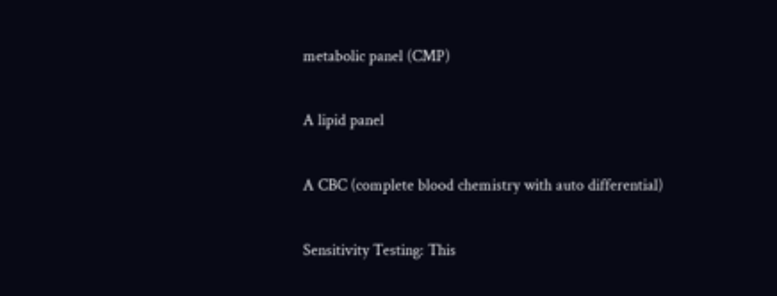metabolic panel (CMP)

A lipid panel

A CBC (complete blood chemistry with auto differential)

Sensitivity Testing: This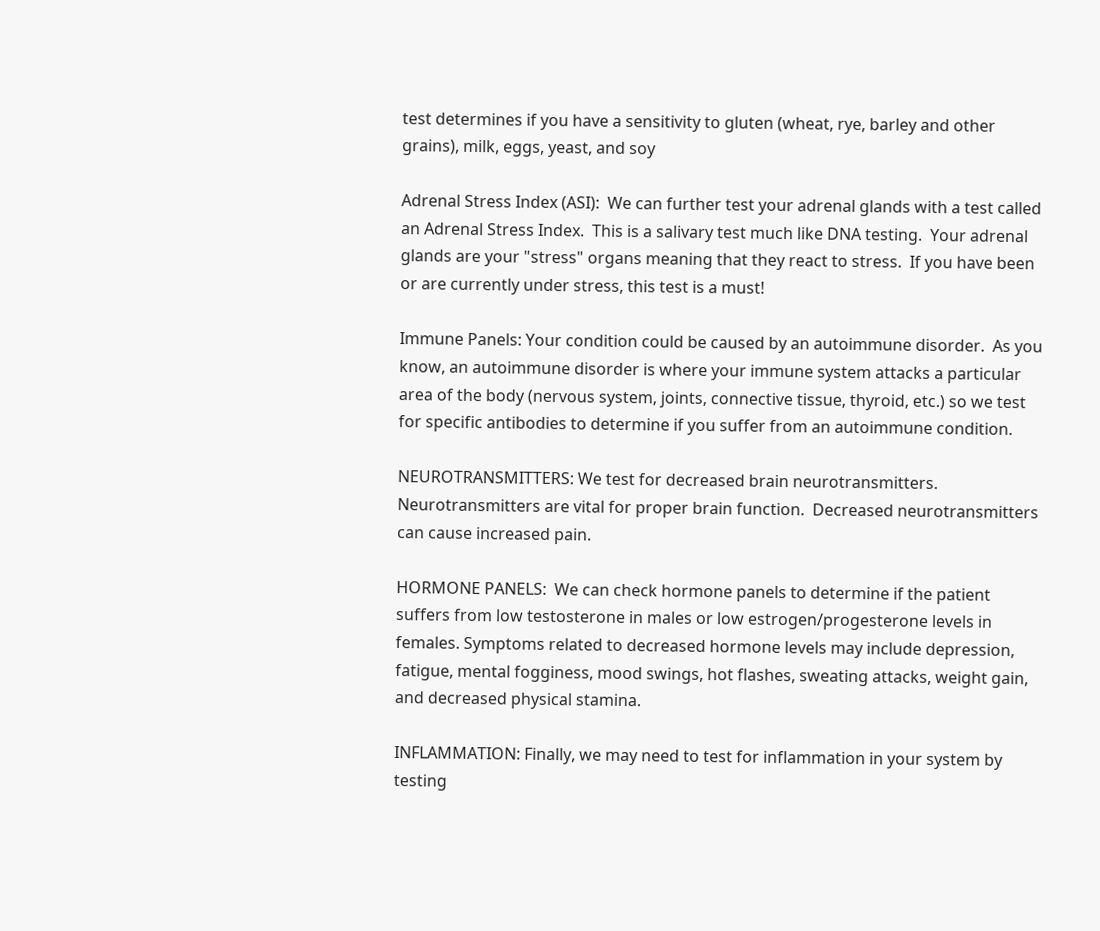test determines if you have a sensitivity to gluten (wheat, rye, barley and other grains), milk, eggs, yeast, and soy

Adrenal Stress Index (ASI):  We can further test your adrenal glands with a test called an Adrenal Stress Index.  This is a salivary test much like DNA testing.  Your adrenal glands are your "stress" organs meaning that they react to stress.  If you have been or are currently under stress, this test is a must!

Immune Panels: Your condition could be caused by an autoimmune disorder.  As you know, an autoimmune disorder is where your immune system attacks a particular area of the body (nervous system, joints, connective tissue, thyroid, etc.) so we test for specific antibodies to determine if you suffer from an autoimmune condition.

NEUROTRANSMITTERS: We test for decreased brain neurotransmitters.  Neurotransmitters are vital for proper brain function.  Decreased neurotransmitters can cause increased pain.

HORMONE PANELS:  We can check hormone panels to determine if the patient suffers from low testosterone in males or low estrogen/progesterone levels in females. Symptoms related to decreased hormone levels may include depression, fatigue, mental fogginess, mood swings, hot flashes, sweating attacks, weight gain, and decreased physical stamina.

INFLAMMATION: Finally, we may need to test for inflammation in your system by testing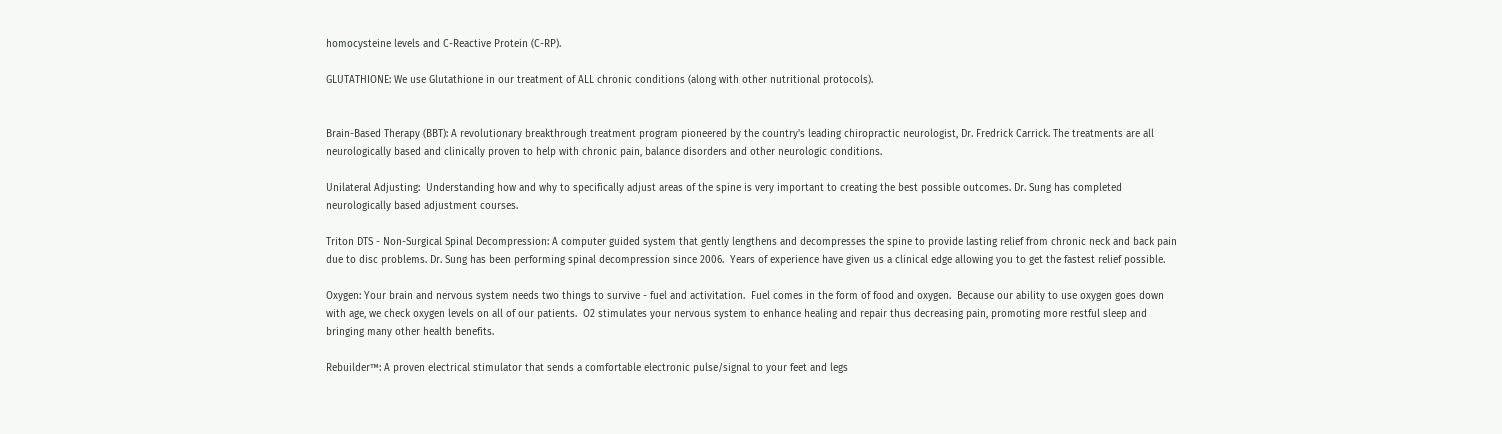homocysteine levels and C-Reactive Protein (C-RP).

GLUTATHIONE: We use Glutathione in our treatment of ALL chronic conditions (along with other nutritional protocols).


Brain-Based Therapy (BBT): A revolutionary breakthrough treatment program pioneered by the country's leading chiropractic neurologist, Dr. Fredrick Carrick. The treatments are all neurologically based and clinically proven to help with chronic pain, balance disorders and other neurologic conditions.

Unilateral Adjusting:  Understanding how and why to specifically adjust areas of the spine is very important to creating the best possible outcomes. Dr. Sung has completed neurologically based adjustment courses.

Triton DTS - Non-Surgical Spinal Decompression: A computer guided system that gently lengthens and decompresses the spine to provide lasting relief from chronic neck and back pain due to disc problems. Dr. Sung has been performing spinal decompression since 2006.  Years of experience have given us a clinical edge allowing you to get the fastest relief possible.

Oxygen: Your brain and nervous system needs two things to survive - fuel and activitation.  Fuel comes in the form of food and oxygen.  Because our ability to use oxygen goes down with age, we check oxygen levels on all of our patients.  O2 stimulates your nervous system to enhance healing and repair thus decreasing pain, promoting more restful sleep and bringing many other health benefits.

Rebuilder™: A proven electrical stimulator that sends a comfortable electronic pulse/signal to your feet and legs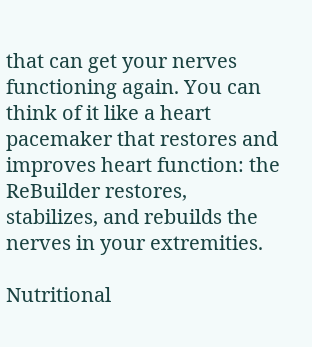that can get your nerves functioning again. You can think of it like a heart pacemaker that restores and improves heart function: the ReBuilder restores, stabilizes, and rebuilds the nerves in your extremities.

Nutritional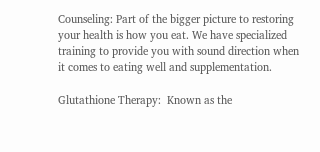Counseling: Part of the bigger picture to restoring your health is how you eat. We have specialized training to provide you with sound direction when it comes to eating well and supplementation.

Glutathione Therapy:  Known as the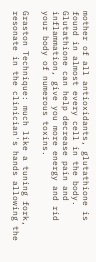mother of all antioxidants, glutathione is found in almost every cell in the body.  Glutathione can help decrease pain and inflammation, give you more energy and rid your body of numerous toxins.

Graston Technique: much like a tuning fork, resonate in the clinician's hands allowing the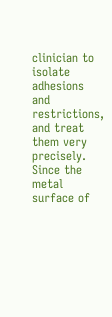clinician to isolate adhesions and restrictions, and treat them very precisely. Since the metal surface of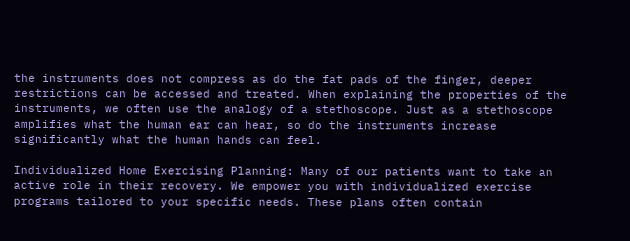the instruments does not compress as do the fat pads of the finger, deeper restrictions can be accessed and treated. When explaining the properties of the instruments, we often use the analogy of a stethoscope. Just as a stethoscope amplifies what the human ear can hear, so do the instruments increase significantly what the human hands can feel.

Individualized Home Exercising Planning: Many of our patients want to take an active role in their recovery. We empower you with individualized exercise programs tailored to your specific needs. These plans often contain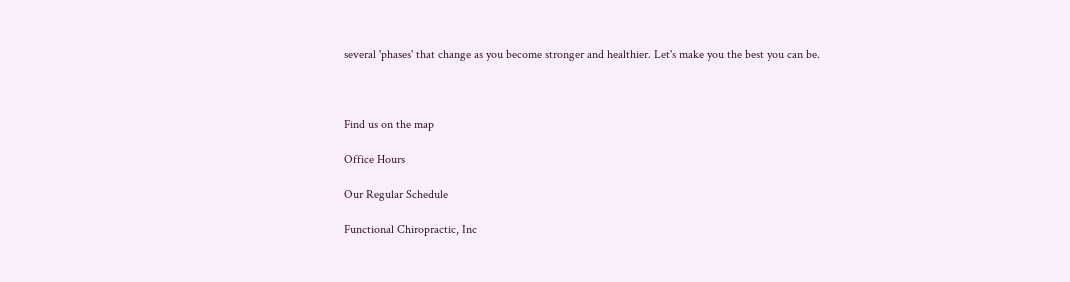several 'phases' that change as you become stronger and healthier. Let's make you the best you can be.



Find us on the map

Office Hours

Our Regular Schedule

Functional Chiropractic, Inc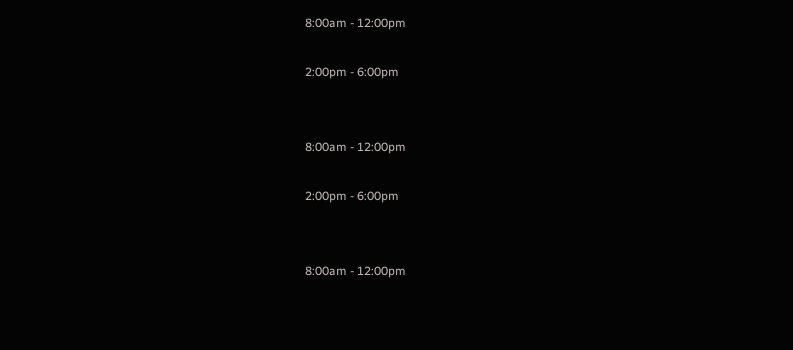8:00am - 12:00pm

2:00pm - 6:00pm


8:00am - 12:00pm

2:00pm - 6:00pm


8:00am - 12:00pm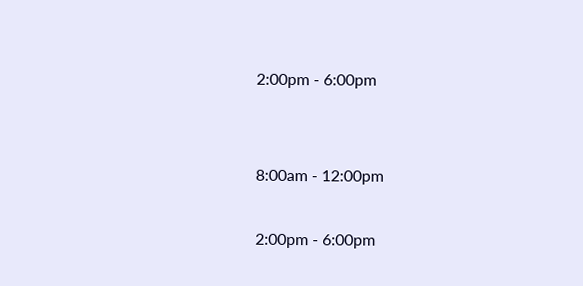2:00pm - 6:00pm


8:00am - 12:00pm

2:00pm - 6:00pm